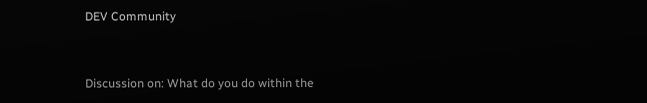DEV Community


Discussion on: What do you do within the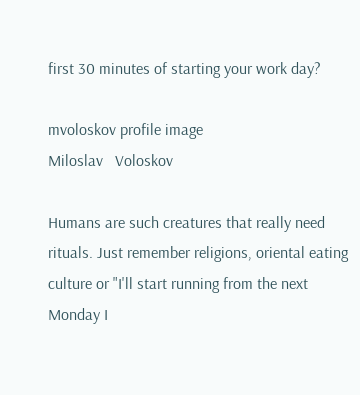first 30 minutes of starting your work day?

mvoloskov profile image
Miloslav   Voloskov

Humans are such creatures that really need rituals. Just remember religions, oriental eating culture or "I'll start running from the next Monday I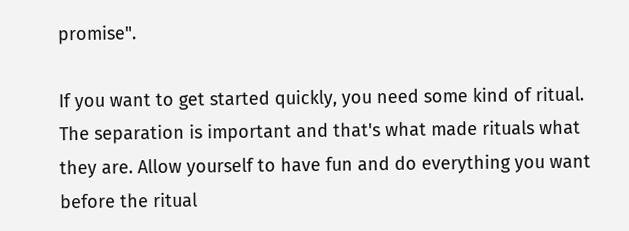promise".

If you want to get started quickly, you need some kind of ritual. The separation is important and that's what made rituals what they are. Allow yourself to have fun and do everything you want before the ritual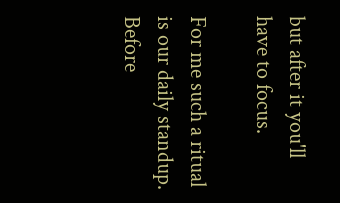but after it you'll have to focus.

For me such a ritual is our daily standup. Before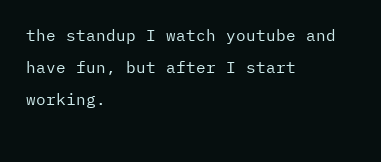the standup I watch youtube and have fun, but after I start working.